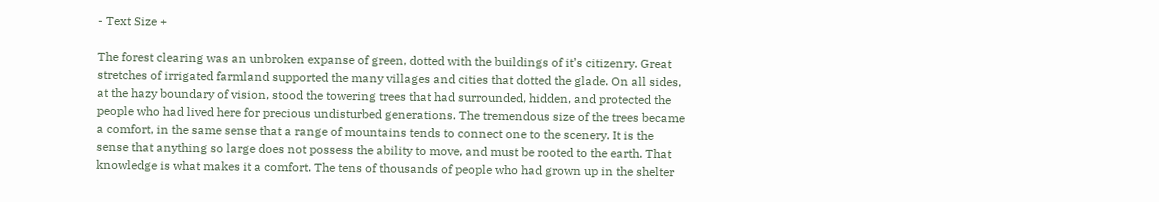- Text Size +

The forest clearing was an unbroken expanse of green, dotted with the buildings of it’s citizenry. Great stretches of irrigated farmland supported the many villages and cities that dotted the glade. On all sides, at the hazy boundary of vision, stood the towering trees that had surrounded, hidden, and protected the people who had lived here for precious undisturbed generations. The tremendous size of the trees became a comfort, in the same sense that a range of mountains tends to connect one to the scenery. It is the sense that anything so large does not possess the ability to move, and must be rooted to the earth. That knowledge is what makes it a comfort. The tens of thousands of people who had grown up in the shelter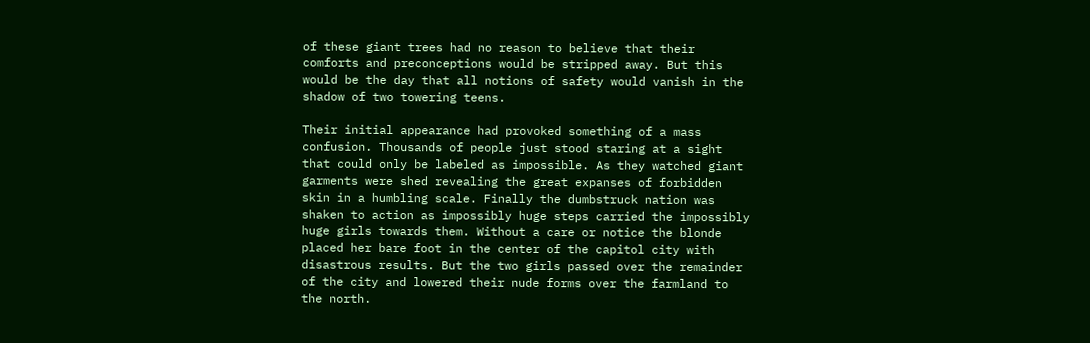of these giant trees had no reason to believe that their comforts and preconceptions would be stripped away. But this would be the day that all notions of safety would vanish in the shadow of two towering teens.

Their initial appearance had provoked something of a mass confusion. Thousands of people just stood staring at a sight that could only be labeled as impossible. As they watched giant garments were shed revealing the great expanses of forbidden skin in a humbling scale. Finally the dumbstruck nation was shaken to action as impossibly huge steps carried the impossibly huge girls towards them. Without a care or notice the blonde placed her bare foot in the center of the capitol city with disastrous results. But the two girls passed over the remainder of the city and lowered their nude forms over the farmland to the north.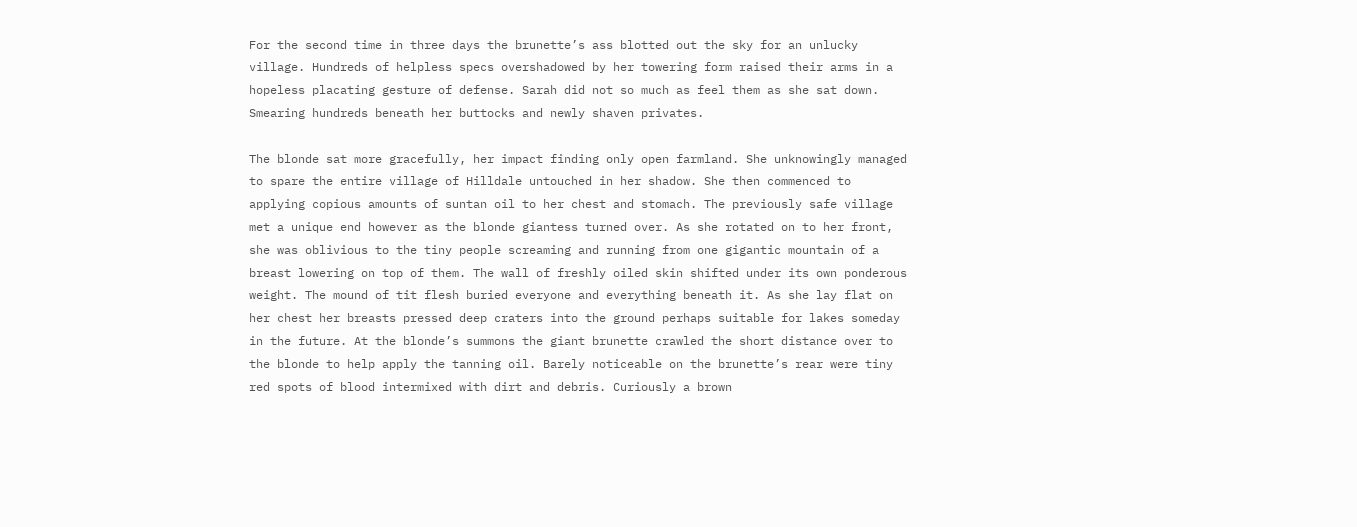For the second time in three days the brunette’s ass blotted out the sky for an unlucky village. Hundreds of helpless specs overshadowed by her towering form raised their arms in a hopeless placating gesture of defense. Sarah did not so much as feel them as she sat down. Smearing hundreds beneath her buttocks and newly shaven privates.

The blonde sat more gracefully, her impact finding only open farmland. She unknowingly managed to spare the entire village of Hilldale untouched in her shadow. She then commenced to applying copious amounts of suntan oil to her chest and stomach. The previously safe village met a unique end however as the blonde giantess turned over. As she rotated on to her front, she was oblivious to the tiny people screaming and running from one gigantic mountain of a breast lowering on top of them. The wall of freshly oiled skin shifted under its own ponderous weight. The mound of tit flesh buried everyone and everything beneath it. As she lay flat on her chest her breasts pressed deep craters into the ground perhaps suitable for lakes someday in the future. At the blonde’s summons the giant brunette crawled the short distance over to the blonde to help apply the tanning oil. Barely noticeable on the brunette’s rear were tiny red spots of blood intermixed with dirt and debris. Curiously a brown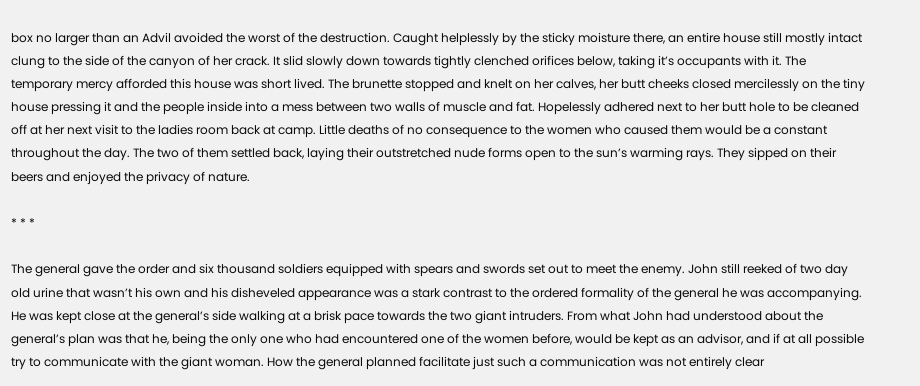box no larger than an Advil avoided the worst of the destruction. Caught helplessly by the sticky moisture there, an entire house still mostly intact clung to the side of the canyon of her crack. It slid slowly down towards tightly clenched orifices below, taking it’s occupants with it. The temporary mercy afforded this house was short lived. The brunette stopped and knelt on her calves, her butt cheeks closed mercilessly on the tiny house pressing it and the people inside into a mess between two walls of muscle and fat. Hopelessly adhered next to her butt hole to be cleaned off at her next visit to the ladies room back at camp. Little deaths of no consequence to the women who caused them would be a constant throughout the day. The two of them settled back, laying their outstretched nude forms open to the sun’s warming rays. They sipped on their beers and enjoyed the privacy of nature.

* * *

The general gave the order and six thousand soldiers equipped with spears and swords set out to meet the enemy. John still reeked of two day old urine that wasn’t his own and his disheveled appearance was a stark contrast to the ordered formality of the general he was accompanying. He was kept close at the general’s side walking at a brisk pace towards the two giant intruders. From what John had understood about the general’s plan was that he, being the only one who had encountered one of the women before, would be kept as an advisor, and if at all possible try to communicate with the giant woman. How the general planned facilitate just such a communication was not entirely clear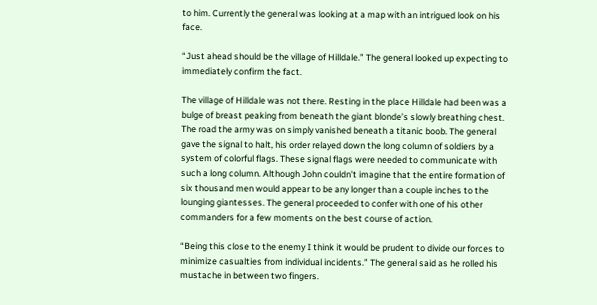to him. Currently the general was looking at a map with an intrigued look on his face.

“Just ahead should be the village of Hilldale.” The general looked up expecting to immediately confirm the fact.

The village of Hilldale was not there. Resting in the place Hilldale had been was a bulge of breast peaking from beneath the giant blonde’s slowly breathing chest. The road the army was on simply vanished beneath a titanic boob. The general gave the signal to halt, his order relayed down the long column of soldiers by a system of colorful flags. These signal flags were needed to communicate with such a long column. Although John couldn’t imagine that the entire formation of six thousand men would appear to be any longer than a couple inches to the lounging giantesses. The general proceeded to confer with one of his other commanders for a few moments on the best course of action.

“Being this close to the enemy I think it would be prudent to divide our forces to minimize casualties from individual incidents.” The general said as he rolled his mustache in between two fingers.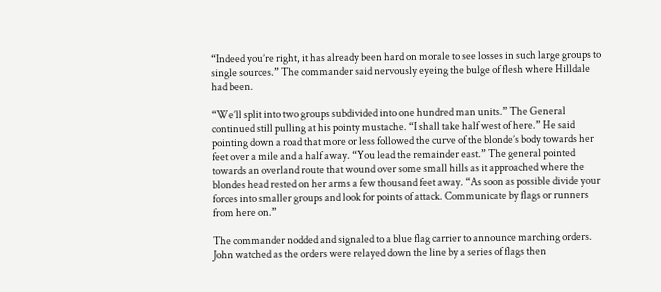“Indeed you’re right, it has already been hard on morale to see losses in such large groups to single sources.” The commander said nervously eyeing the bulge of flesh where Hilldale had been.

“We’ll split into two groups subdivided into one hundred man units.” The General continued still pulling at his pointy mustache. “I shall take half west of here.” He said pointing down a road that more or less followed the curve of the blonde’s body towards her feet over a mile and a half away. “You lead the remainder east.” The general pointed towards an overland route that wound over some small hills as it approached where the blondes head rested on her arms a few thousand feet away. “As soon as possible divide your forces into smaller groups and look for points of attack. Communicate by flags or runners from here on.”

The commander nodded and signaled to a blue flag carrier to announce marching orders. John watched as the orders were relayed down the line by a series of flags then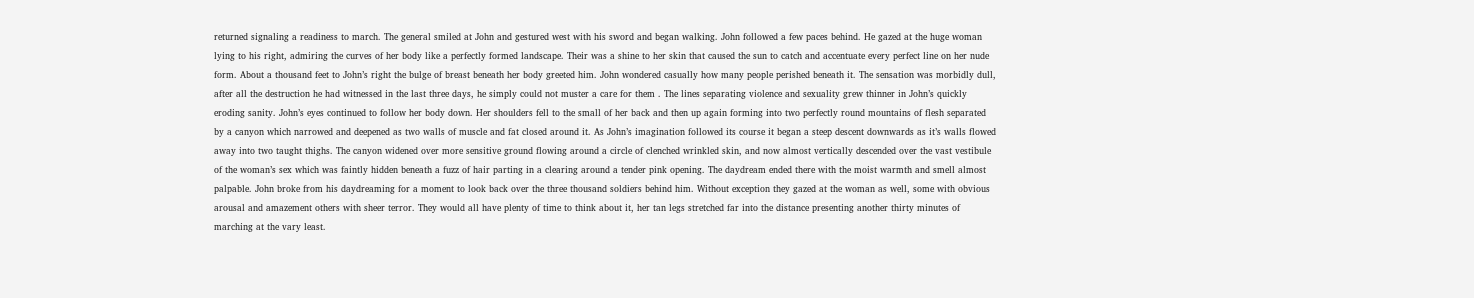returned signaling a readiness to march. The general smiled at John and gestured west with his sword and began walking. John followed a few paces behind. He gazed at the huge woman lying to his right, admiring the curves of her body like a perfectly formed landscape. Their was a shine to her skin that caused the sun to catch and accentuate every perfect line on her nude form. About a thousand feet to John’s right the bulge of breast beneath her body greeted him. John wondered casually how many people perished beneath it. The sensation was morbidly dull, after all the destruction he had witnessed in the last three days, he simply could not muster a care for them . The lines separating violence and sexuality grew thinner in John’s quickly eroding sanity. John’s eyes continued to follow her body down. Her shoulders fell to the small of her back and then up again forming into two perfectly round mountains of flesh separated by a canyon which narrowed and deepened as two walls of muscle and fat closed around it. As John’s imagination followed its course it began a steep descent downwards as it’s walls flowed away into two taught thighs. The canyon widened over more sensitive ground flowing around a circle of clenched wrinkled skin, and now almost vertically descended over the vast vestibule of the woman’s sex which was faintly hidden beneath a fuzz of hair parting in a clearing around a tender pink opening. The daydream ended there with the moist warmth and smell almost palpable. John broke from his daydreaming for a moment to look back over the three thousand soldiers behind him. Without exception they gazed at the woman as well, some with obvious arousal and amazement others with sheer terror. They would all have plenty of time to think about it, her tan legs stretched far into the distance presenting another thirty minutes of marching at the vary least.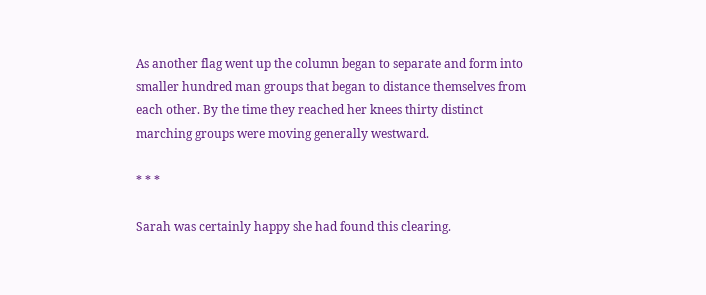As another flag went up the column began to separate and form into smaller hundred man groups that began to distance themselves from each other. By the time they reached her knees thirty distinct marching groups were moving generally westward.

* * *

Sarah was certainly happy she had found this clearing.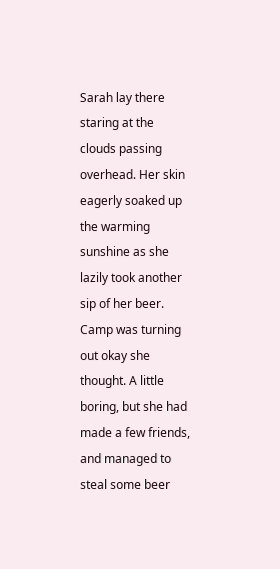Sarah lay there staring at the clouds passing overhead. Her skin eagerly soaked up the warming sunshine as she lazily took another sip of her beer. Camp was turning out okay she thought. A little boring, but she had made a few friends, and managed to steal some beer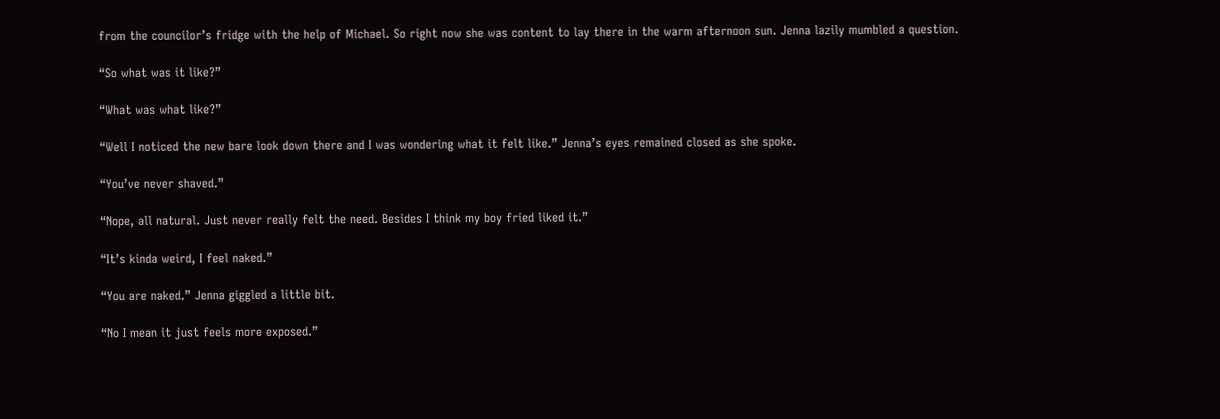from the councilor’s fridge with the help of Michael. So right now she was content to lay there in the warm afternoon sun. Jenna lazily mumbled a question.

“So what was it like?”

“What was what like?”

“Well I noticed the new bare look down there and I was wondering what it felt like.” Jenna’s eyes remained closed as she spoke.

“You’ve never shaved.”

“Nope, all natural. Just never really felt the need. Besides I think my boy fried liked it.”

“It’s kinda weird, I feel naked.”

“You are naked.” Jenna giggled a little bit.

“No I mean it just feels more exposed.”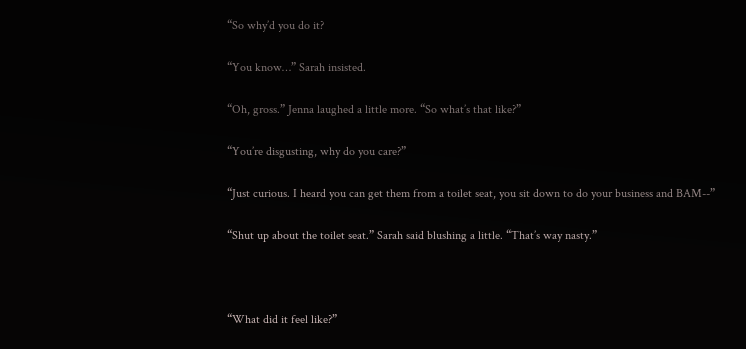“So why’d you do it?

“You know…” Sarah insisted.

“Oh, gross.” Jenna laughed a little more. “So what’s that like?”

“You’re disgusting, why do you care?”

“Just curious. I heard you can get them from a toilet seat, you sit down to do your business and BAM--”

“Shut up about the toilet seat.” Sarah said blushing a little. “That’s way nasty.”



“What did it feel like?”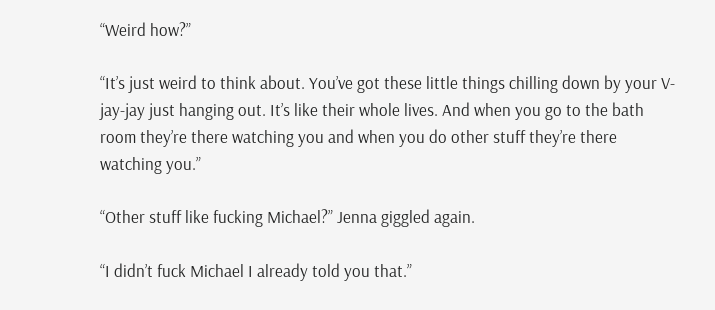“Weird how?”

“It’s just weird to think about. You’ve got these little things chilling down by your V-jay-jay just hanging out. It’s like their whole lives. And when you go to the bath room they’re there watching you and when you do other stuff they’re there watching you.”

“Other stuff like fucking Michael?” Jenna giggled again.

“I didn’t fuck Michael I already told you that.”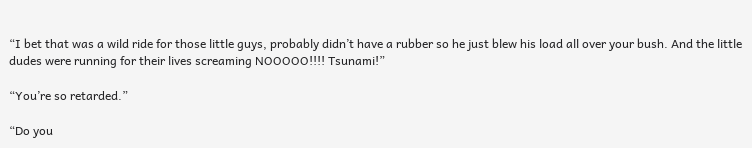“I bet that was a wild ride for those little guys, probably didn’t have a rubber so he just blew his load all over your bush. And the little dudes were running for their lives screaming NOOOOO!!!! Tsunami!”

“You’re so retarded.”

“Do you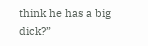think he has a big dick?”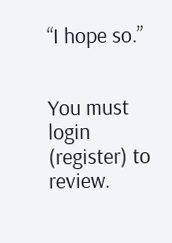“I hope so.”


You must login (register) to review.